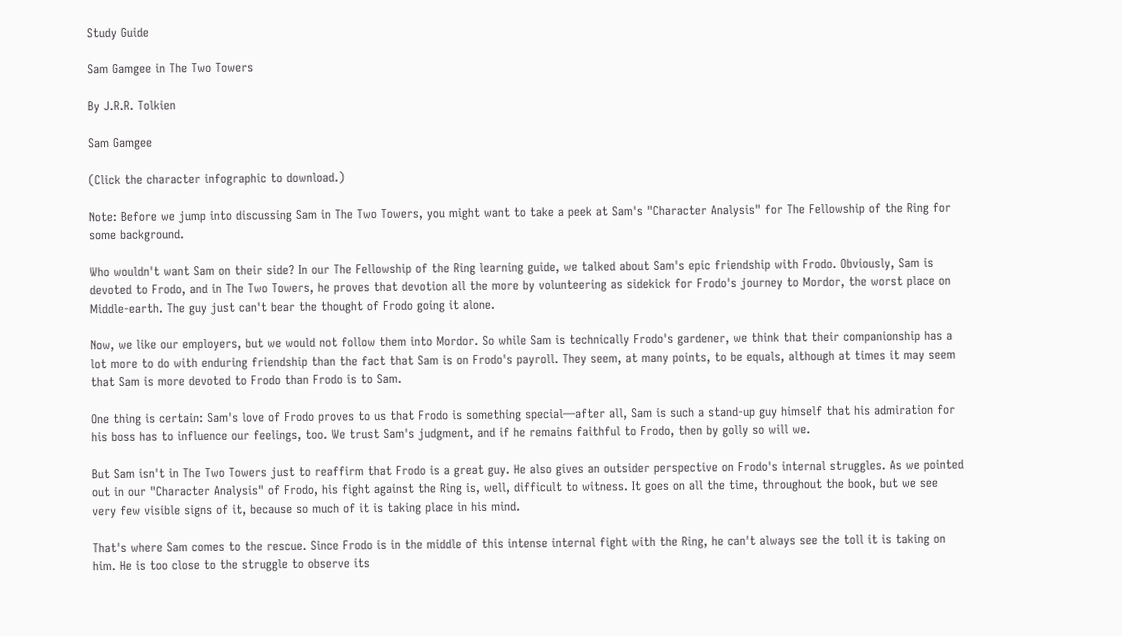Study Guide

Sam Gamgee in The Two Towers

By J.R.R. Tolkien

Sam Gamgee

(Click the character infographic to download.)

Note: Before we jump into discussing Sam in The Two Towers, you might want to take a peek at Sam's "Character Analysis" for The Fellowship of the Ring for some background.

Who wouldn't want Sam on their side? In our The Fellowship of the Ring learning guide, we talked about Sam's epic friendship with Frodo. Obviously, Sam is devoted to Frodo, and in The Two Towers, he proves that devotion all the more by volunteering as sidekick for Frodo's journey to Mordor, the worst place on Middle-earth. The guy just can't bear the thought of Frodo going it alone.

Now, we like our employers, but we would not follow them into Mordor. So while Sam is technically Frodo's gardener, we think that their companionship has a lot more to do with enduring friendship than the fact that Sam is on Frodo's payroll. They seem, at many points, to be equals, although at times it may seem that Sam is more devoted to Frodo than Frodo is to Sam.

One thing is certain: Sam's love of Frodo proves to us that Frodo is something special—after all, Sam is such a stand-up guy himself that his admiration for his boss has to influence our feelings, too. We trust Sam's judgment, and if he remains faithful to Frodo, then by golly so will we.

But Sam isn't in The Two Towers just to reaffirm that Frodo is a great guy. He also gives an outsider perspective on Frodo's internal struggles. As we pointed out in our "Character Analysis" of Frodo, his fight against the Ring is, well, difficult to witness. It goes on all the time, throughout the book, but we see very few visible signs of it, because so much of it is taking place in his mind.

That's where Sam comes to the rescue. Since Frodo is in the middle of this intense internal fight with the Ring, he can't always see the toll it is taking on him. He is too close to the struggle to observe its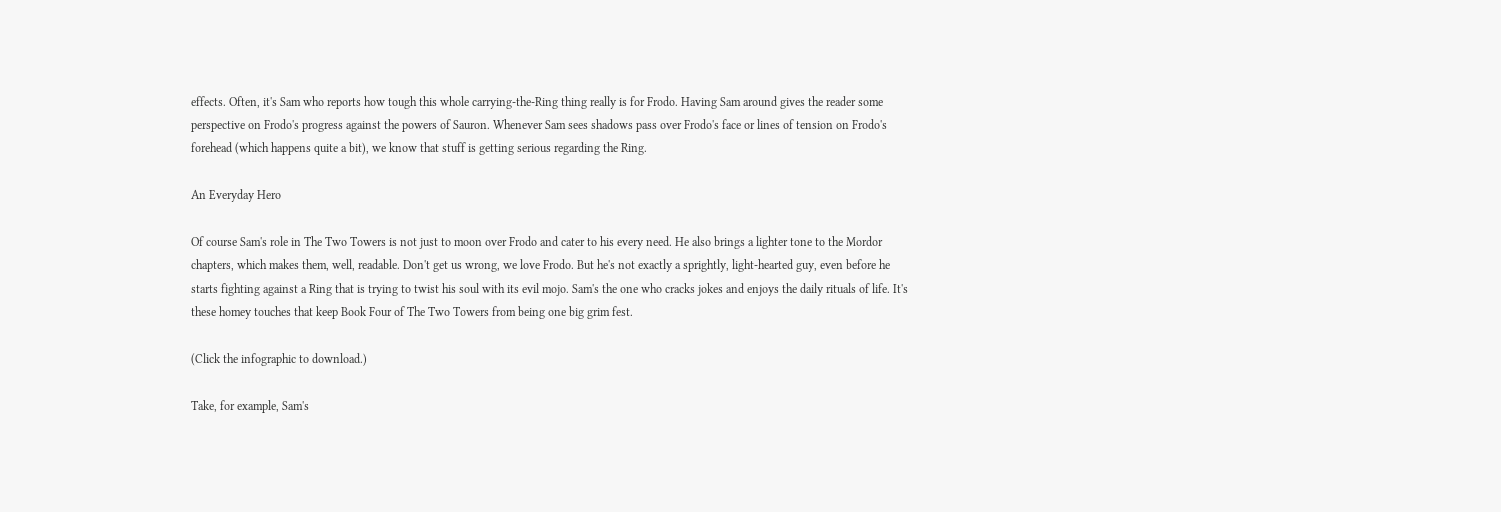effects. Often, it's Sam who reports how tough this whole carrying-the-Ring thing really is for Frodo. Having Sam around gives the reader some perspective on Frodo's progress against the powers of Sauron. Whenever Sam sees shadows pass over Frodo's face or lines of tension on Frodo's forehead (which happens quite a bit), we know that stuff is getting serious regarding the Ring.

An Everyday Hero

Of course Sam's role in The Two Towers is not just to moon over Frodo and cater to his every need. He also brings a lighter tone to the Mordor chapters, which makes them, well, readable. Don't get us wrong, we love Frodo. But he's not exactly a sprightly, light-hearted guy, even before he starts fighting against a Ring that is trying to twist his soul with its evil mojo. Sam's the one who cracks jokes and enjoys the daily rituals of life. It's these homey touches that keep Book Four of The Two Towers from being one big grim fest.

(Click the infographic to download.)

Take, for example, Sam's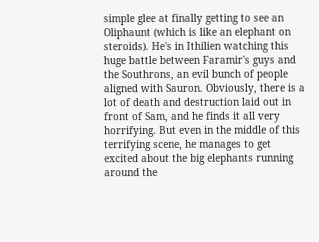simple glee at finally getting to see an Oliphaunt (which is like an elephant on steroids). He's in Ithilien watching this huge battle between Faramir's guys and the Southrons, an evil bunch of people aligned with Sauron. Obviously, there is a lot of death and destruction laid out in front of Sam, and he finds it all very horrifying. But even in the middle of this terrifying scene, he manages to get excited about the big elephants running around the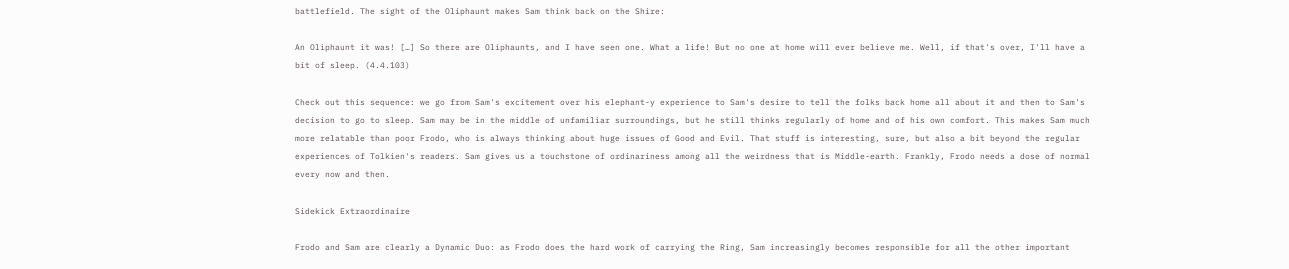battlefield. The sight of the Oliphaunt makes Sam think back on the Shire:

An Oliphaunt it was! […] So there are Oliphaunts, and I have seen one. What a life! But no one at home will ever believe me. Well, if that's over, I'll have a bit of sleep. (4.4.103)

Check out this sequence: we go from Sam's excitement over his elephant-y experience to Sam's desire to tell the folks back home all about it and then to Sam's decision to go to sleep. Sam may be in the middle of unfamiliar surroundings, but he still thinks regularly of home and of his own comfort. This makes Sam much more relatable than poor Frodo, who is always thinking about huge issues of Good and Evil. That stuff is interesting, sure, but also a bit beyond the regular experiences of Tolkien's readers. Sam gives us a touchstone of ordinariness among all the weirdness that is Middle-earth. Frankly, Frodo needs a dose of normal every now and then.

Sidekick Extraordinaire

Frodo and Sam are clearly a Dynamic Duo: as Frodo does the hard work of carrying the Ring, Sam increasingly becomes responsible for all the other important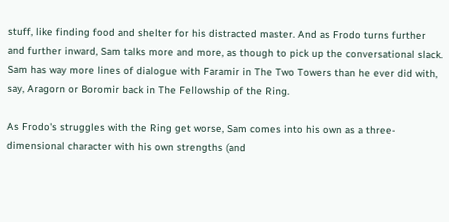stuff, like finding food and shelter for his distracted master. And as Frodo turns further and further inward, Sam talks more and more, as though to pick up the conversational slack. Sam has way more lines of dialogue with Faramir in The Two Towers than he ever did with, say, Aragorn or Boromir back in The Fellowship of the Ring.

As Frodo's struggles with the Ring get worse, Sam comes into his own as a three-dimensional character with his own strengths (and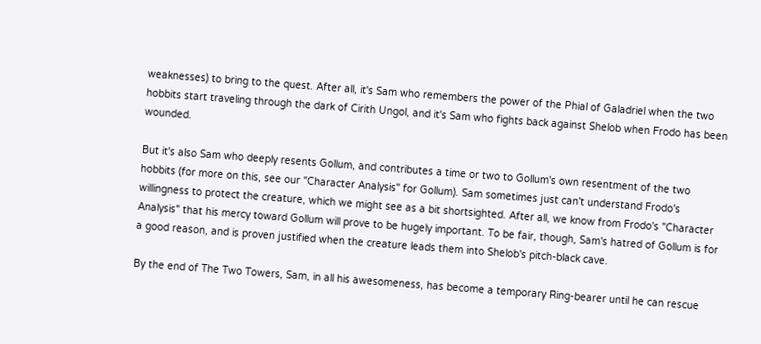weaknesses) to bring to the quest. After all, it's Sam who remembers the power of the Phial of Galadriel when the two hobbits start traveling through the dark of Cirith Ungol, and it's Sam who fights back against Shelob when Frodo has been wounded.

But it's also Sam who deeply resents Gollum, and contributes a time or two to Gollum's own resentment of the two hobbits (for more on this, see our "Character Analysis" for Gollum). Sam sometimes just can't understand Frodo's willingness to protect the creature, which we might see as a bit shortsighted. After all, we know from Frodo's "Character Analysis" that his mercy toward Gollum will prove to be hugely important. To be fair, though, Sam's hatred of Gollum is for a good reason, and is proven justified when the creature leads them into Shelob's pitch-black cave.

By the end of The Two Towers, Sam, in all his awesomeness, has become a temporary Ring-bearer until he can rescue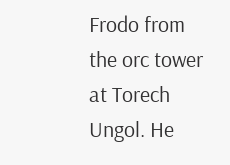Frodo from the orc tower at Torech Ungol. He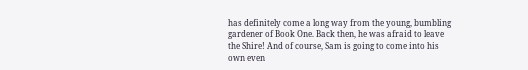has definitely come a long way from the young, bumbling gardener of Book One. Back then, he was afraid to leave the Shire! And of course, Sam is going to come into his own even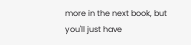more in the next book, but you'll just have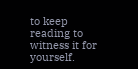to keep reading to witness it for yourself.